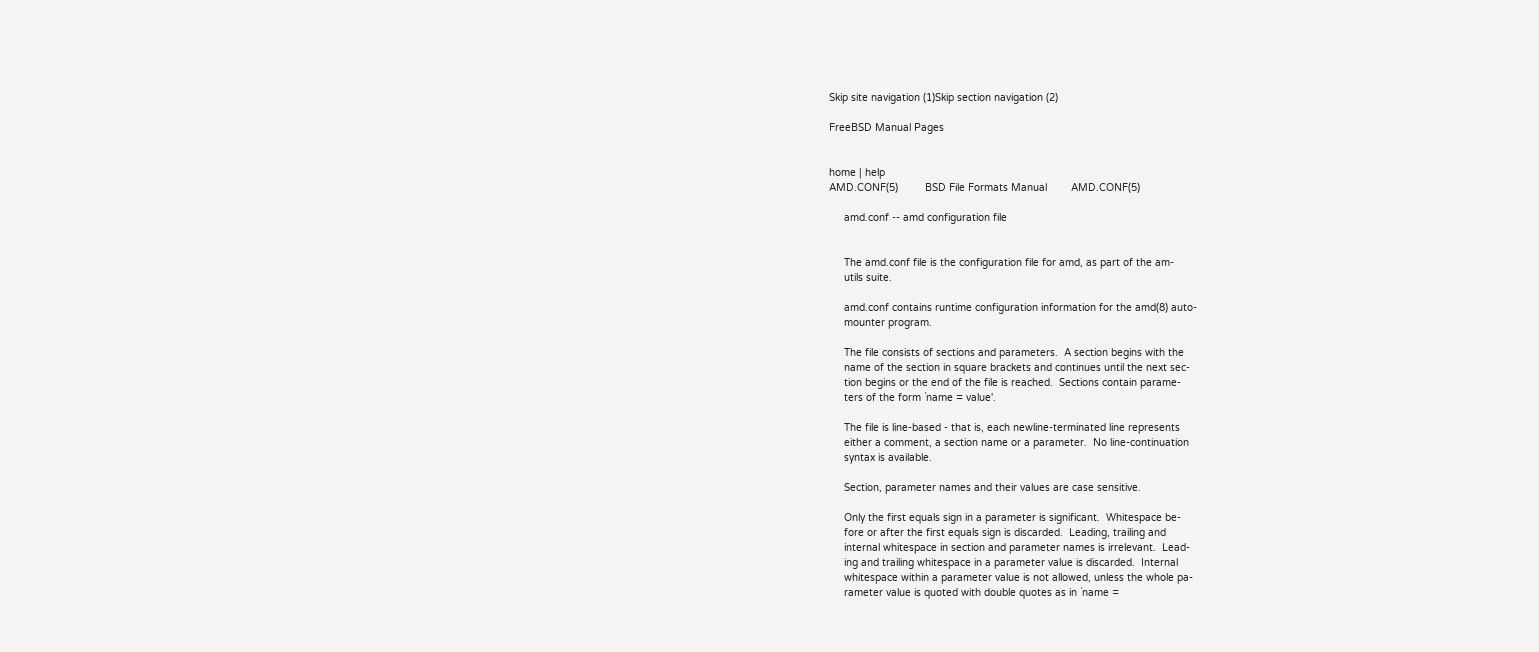Skip site navigation (1)Skip section navigation (2)

FreeBSD Manual Pages


home | help
AMD.CONF(5)         BSD File Formats Manual        AMD.CONF(5)

     amd.conf -- amd configuration file


     The amd.conf file is the configuration file for amd, as part of the am-
     utils suite.

     amd.conf contains runtime configuration information for the amd(8) auto-
     mounter program.

     The file consists of sections and parameters.  A section begins with the
     name of the section in square brackets and continues until the next sec-
     tion begins or the end of the file is reached.  Sections contain parame-
     ters of the form `name = value'.

     The file is line-based - that is, each newline-terminated line represents
     either a comment, a section name or a parameter.  No line-continuation
     syntax is available.

     Section, parameter names and their values are case sensitive.

     Only the first equals sign in a parameter is significant.  Whitespace be-
     fore or after the first equals sign is discarded.  Leading, trailing and
     internal whitespace in section and parameter names is irrelevant.  Lead-
     ing and trailing whitespace in a parameter value is discarded.  Internal
     whitespace within a parameter value is not allowed, unless the whole pa-
     rameter value is quoted with double quotes as in `name =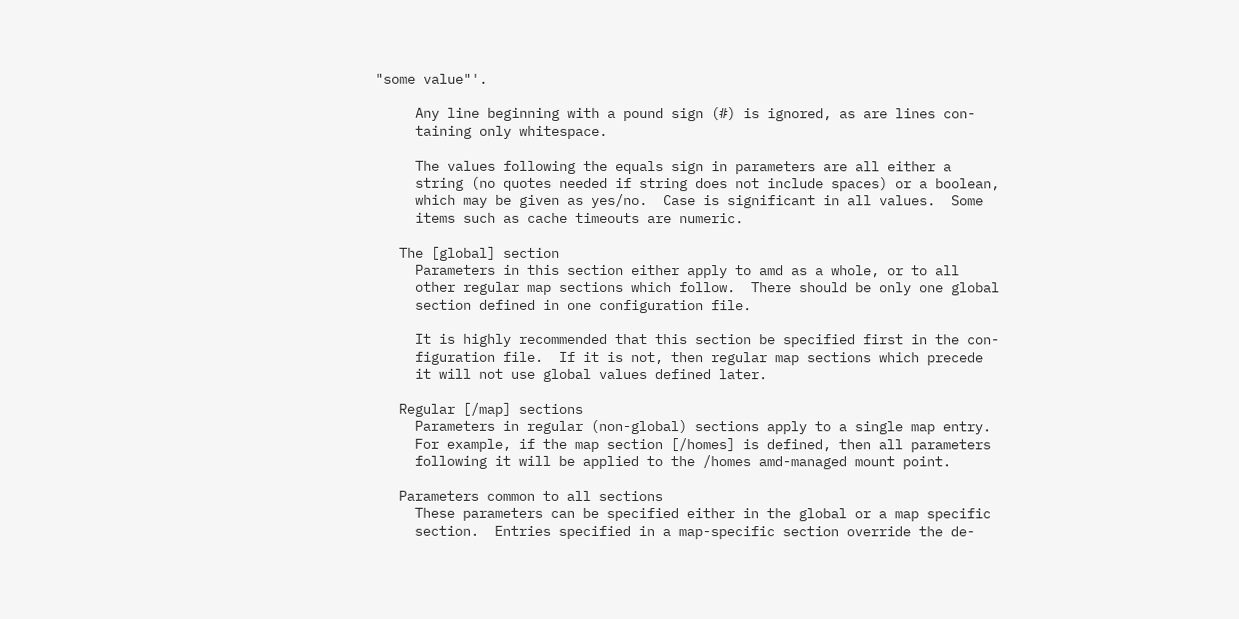"some value"'.

     Any line beginning with a pound sign (#) is ignored, as are lines con-
     taining only whitespace.

     The values following the equals sign in parameters are all either a
     string (no quotes needed if string does not include spaces) or a boolean,
     which may be given as yes/no.  Case is significant in all values.  Some
     items such as cache timeouts are numeric.

   The [global] section
     Parameters in this section either apply to amd as a whole, or to all
     other regular map sections which follow.  There should be only one global
     section defined in one configuration file.

     It is highly recommended that this section be specified first in the con-
     figuration file.  If it is not, then regular map sections which precede
     it will not use global values defined later.

   Regular [/map] sections
     Parameters in regular (non-global) sections apply to a single map entry.
     For example, if the map section [/homes] is defined, then all parameters
     following it will be applied to the /homes amd-managed mount point.

   Parameters common to all sections
     These parameters can be specified either in the global or a map specific
     section.  Entries specified in a map-specific section override the de-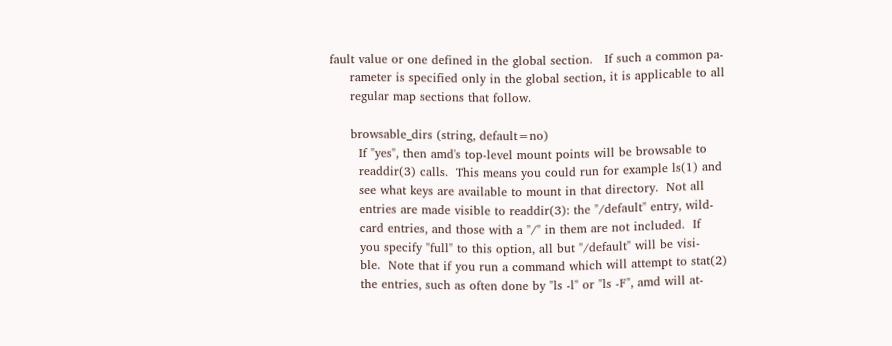fault value or one defined in the global section.   If such a common pa-
     rameter is specified only in the global section, it is applicable to all
     regular map sections that follow.

     browsable_dirs (string, default=no)
       If "yes", then amd's top-level mount points will be browsable to
       readdir(3) calls.  This means you could run for example ls(1) and
       see what keys are available to mount in that directory.  Not all
       entries are made visible to readdir(3): the "/default" entry, wild-
       card entries, and those with a "/" in them are not included.  If
       you specify "full" to this option, all but "/default" will be visi-
       ble.  Note that if you run a command which will attempt to stat(2)
       the entries, such as often done by "ls -l" or "ls -F", amd will at-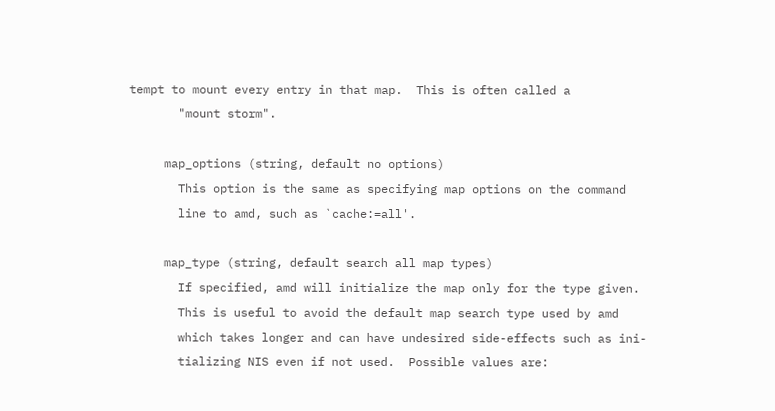tempt to mount every entry in that map.  This is often called a
       "mount storm".

     map_options (string, default no options)
       This option is the same as specifying map options on the command
       line to amd, such as `cache:=all'.

     map_type (string, default search all map types)
       If specified, amd will initialize the map only for the type given.
       This is useful to avoid the default map search type used by amd
       which takes longer and can have undesired side-effects such as ini-
       tializing NIS even if not used.  Possible values are: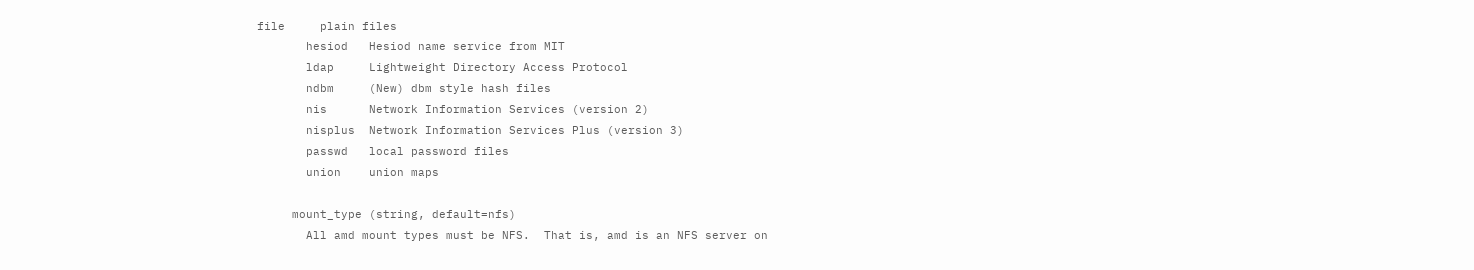file     plain files
       hesiod   Hesiod name service from MIT
       ldap     Lightweight Directory Access Protocol
       ndbm     (New) dbm style hash files
       nis      Network Information Services (version 2)
       nisplus  Network Information Services Plus (version 3)
       passwd   local password files
       union    union maps

     mount_type (string, default=nfs)
       All amd mount types must be NFS.  That is, amd is an NFS server on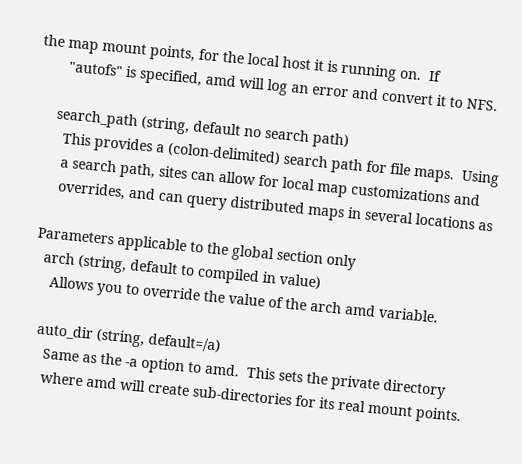the map mount points, for the local host it is running on.  If
       "autofs" is specified, amd will log an error and convert it to NFS.

     search_path (string, default no search path)
       This provides a (colon-delimited) search path for file maps.  Using
       a search path, sites can allow for local map customizations and
       overrides, and can query distributed maps in several locations as

   Parameters applicable to the global section only
     arch (string, default to compiled in value)
       Allows you to override the value of the arch amd variable.

     auto_dir (string, default=/a)
       Same as the -a option to amd.  This sets the private directory
       where amd will create sub-directories for its real mount points.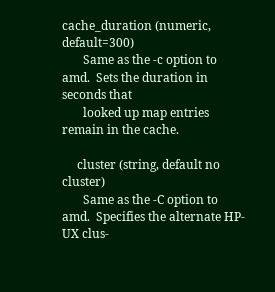cache_duration (numeric, default=300)
       Same as the -c option to amd.  Sets the duration in seconds that
       looked up map entries remain in the cache.

     cluster (string, default no cluster)
       Same as the -C option to amd.  Specifies the alternate HP-UX clus-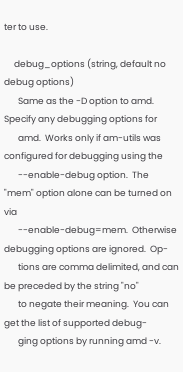ter to use.

     debug_options (string, default no debug options)
       Same as the -D option to amd.  Specify any debugging options for
       amd.  Works only if am-utils was configured for debugging using the
       --enable-debug option.  The "mem" option alone can be turned on via
       --enable-debug=mem.  Otherwise debugging options are ignored.  Op-
       tions are comma delimited, and can be preceded by the string "no"
       to negate their meaning.  You can get the list of supported debug-
       ging options by running amd -v.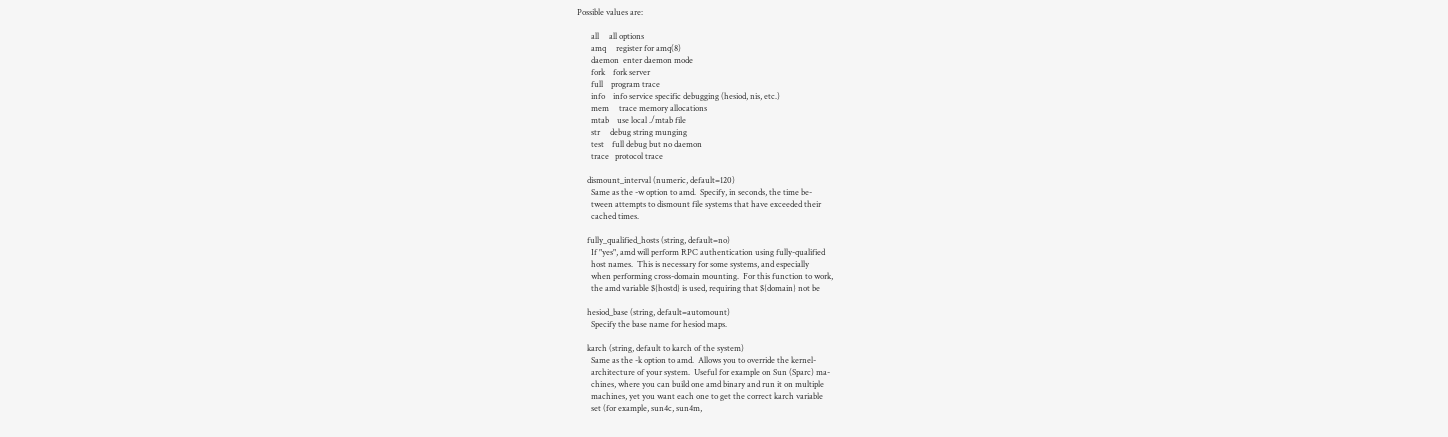Possible values are:

       all     all options
       amq     register for amq(8)
       daemon  enter daemon mode
       fork    fork server
       full    program trace
       info    info service specific debugging (hesiod, nis, etc.)
       mem     trace memory allocations
       mtab    use local ./mtab file
       str     debug string munging
       test    full debug but no daemon
       trace   protocol trace

     dismount_interval (numeric, default=120)
       Same as the -w option to amd.  Specify, in seconds, the time be-
       tween attempts to dismount file systems that have exceeded their
       cached times.

     fully_qualified_hosts (string, default=no)
       If "yes", amd will perform RPC authentication using fully-qualified
       host names.  This is necessary for some systems, and especially
       when performing cross-domain mounting.  For this function to work,
       the amd variable ${hostd} is used, requiring that ${domain} not be

     hesiod_base (string, default=automount)
       Specify the base name for hesiod maps.

     karch (string, default to karch of the system)
       Same as the -k option to amd.  Allows you to override the kernel-
       architecture of your system.  Useful for example on Sun (Sparc) ma-
       chines, where you can build one amd binary and run it on multiple
       machines, yet you want each one to get the correct karch variable
       set (for example, sun4c, sun4m,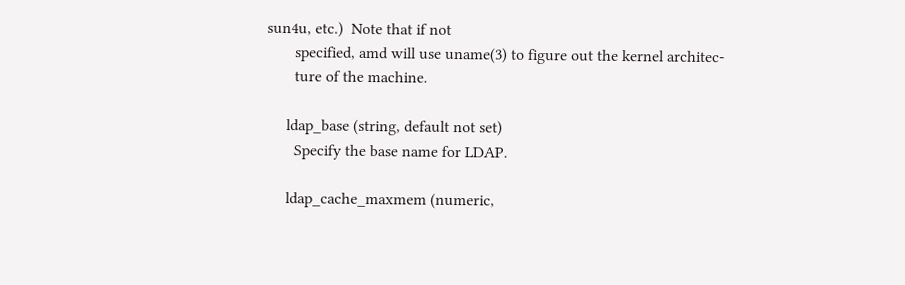sun4u, etc.)  Note that if not
       specified, amd will use uname(3) to figure out the kernel architec-
       ture of the machine.

     ldap_base (string, default not set)
       Specify the base name for LDAP.

     ldap_cache_maxmem (numeric,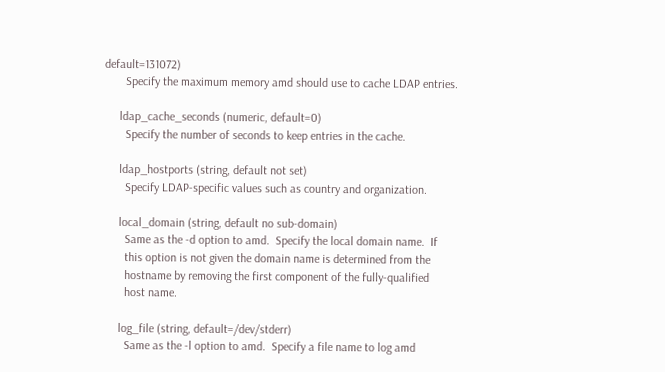default=131072)
       Specify the maximum memory amd should use to cache LDAP entries.

     ldap_cache_seconds (numeric, default=0)
       Specify the number of seconds to keep entries in the cache.

     ldap_hostports (string, default not set)
       Specify LDAP-specific values such as country and organization.

     local_domain (string, default no sub-domain)
       Same as the -d option to amd.  Specify the local domain name.  If
       this option is not given the domain name is determined from the
       hostname by removing the first component of the fully-qualified
       host name.

     log_file (string, default=/dev/stderr)
       Same as the -l option to amd.  Specify a file name to log amd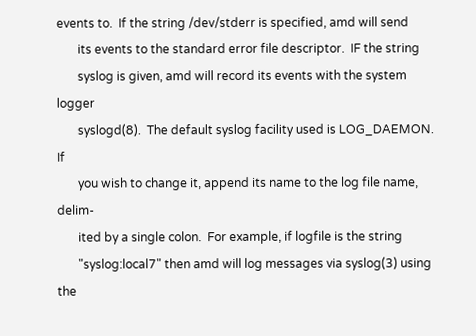events to.  If the string /dev/stderr is specified, amd will send
       its events to the standard error file descriptor.  IF the string
       syslog is given, amd will record its events with the system logger
       syslogd(8).  The default syslog facility used is LOG_DAEMON.  If
       you wish to change it, append its name to the log file name, delim-
       ited by a single colon.  For example, if logfile is the string
       "syslog:local7" then amd will log messages via syslog(3) using the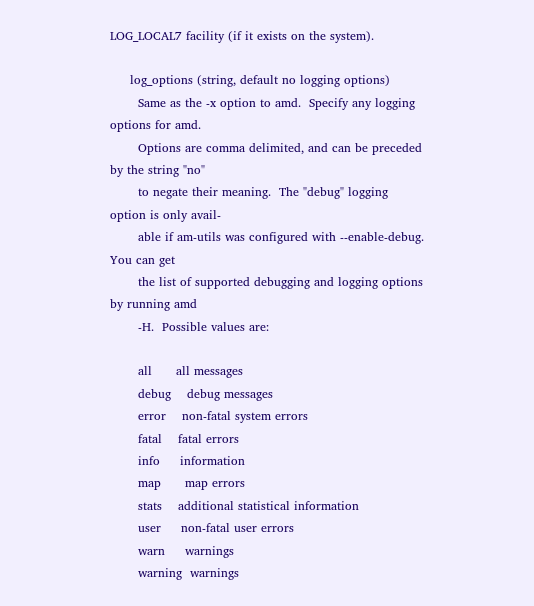LOG_LOCAL7 facility (if it exists on the system).

     log_options (string, default no logging options)
       Same as the -x option to amd.  Specify any logging options for amd.
       Options are comma delimited, and can be preceded by the string "no"
       to negate their meaning.  The "debug" logging option is only avail-
       able if am-utils was configured with --enable-debug.  You can get
       the list of supported debugging and logging options by running amd
       -H.  Possible values are:

       all      all messages
       debug    debug messages
       error    non-fatal system errors
       fatal    fatal errors
       info     information
       map      map errors
       stats    additional statistical information
       user     non-fatal user errors
       warn     warnings
       warning  warnings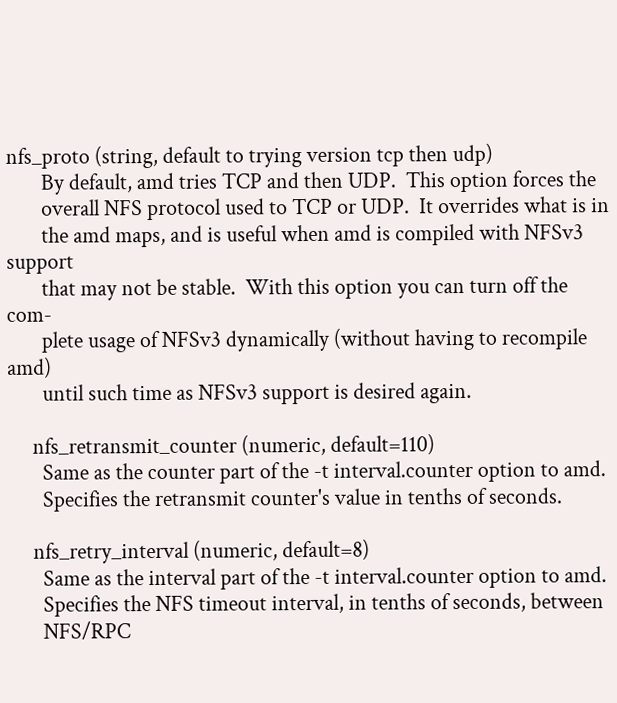nfs_proto (string, default to trying version tcp then udp)
       By default, amd tries TCP and then UDP.  This option forces the
       overall NFS protocol used to TCP or UDP.  It overrides what is in
       the amd maps, and is useful when amd is compiled with NFSv3 support
       that may not be stable.  With this option you can turn off the com-
       plete usage of NFSv3 dynamically (without having to recompile amd)
       until such time as NFSv3 support is desired again.

     nfs_retransmit_counter (numeric, default=110)
       Same as the counter part of the -t interval.counter option to amd.
       Specifies the retransmit counter's value in tenths of seconds.

     nfs_retry_interval (numeric, default=8)
       Same as the interval part of the -t interval.counter option to amd.
       Specifies the NFS timeout interval, in tenths of seconds, between
       NFS/RPC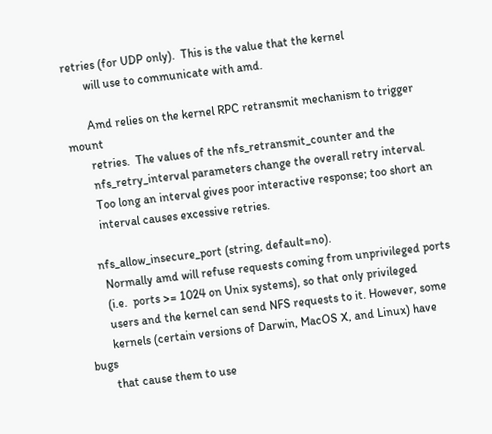retries (for UDP only).  This is the value that the kernel
       will use to communicate with amd.

       Amd relies on the kernel RPC retransmit mechanism to trigger mount
       retries.  The values of the nfs_retransmit_counter and the
       nfs_retry_interval parameters change the overall retry interval.
       Too long an interval gives poor interactive response; too short an
       interval causes excessive retries.

     nfs_allow_insecure_port (string, default=no).
       Normally amd will refuse requests coming from unprivileged ports
       (i.e.  ports >= 1024 on Unix systems), so that only privileged
       users and the kernel can send NFS requests to it. However, some
       kernels (certain versions of Darwin, MacOS X, and Linux) have bugs
       that cause them to use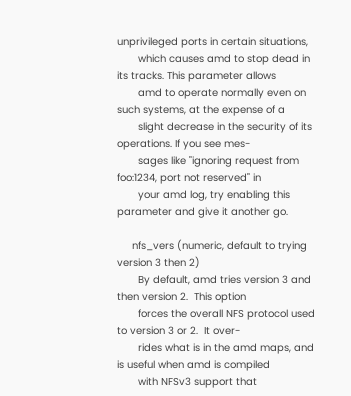unprivileged ports in certain situations,
       which causes amd to stop dead in its tracks. This parameter allows
       amd to operate normally even on such systems, at the expense of a
       slight decrease in the security of its operations. If you see mes-
       sages like "ignoring request from foo:1234, port not reserved" in
       your amd log, try enabling this parameter and give it another go.

     nfs_vers (numeric, default to trying version 3 then 2)
       By default, amd tries version 3 and then version 2.  This option
       forces the overall NFS protocol used to version 3 or 2.  It over-
       rides what is in the amd maps, and is useful when amd is compiled
       with NFSv3 support that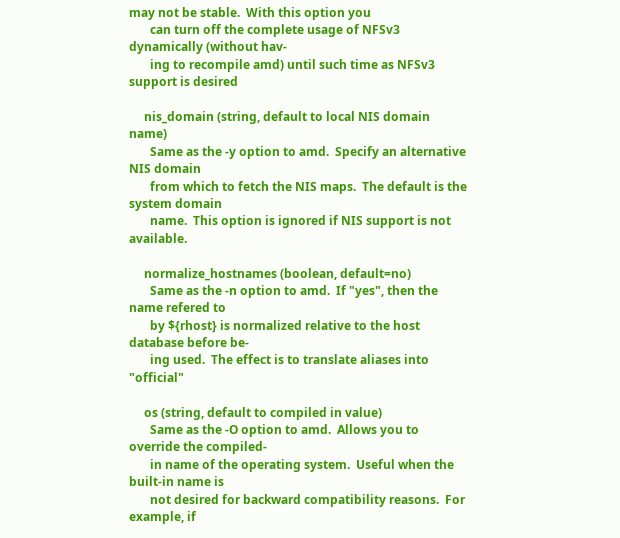may not be stable.  With this option you
       can turn off the complete usage of NFSv3 dynamically (without hav-
       ing to recompile amd) until such time as NFSv3 support is desired

     nis_domain (string, default to local NIS domain name)
       Same as the -y option to amd.  Specify an alternative NIS domain
       from which to fetch the NIS maps.  The default is the system domain
       name.  This option is ignored if NIS support is not available.

     normalize_hostnames (boolean, default=no)
       Same as the -n option to amd.  If "yes", then the name refered to
       by ${rhost} is normalized relative to the host database before be-
       ing used.  The effect is to translate aliases into "official"

     os (string, default to compiled in value)
       Same as the -O option to amd.  Allows you to override the compiled-
       in name of the operating system.  Useful when the built-in name is
       not desired for backward compatibility reasons.  For example, if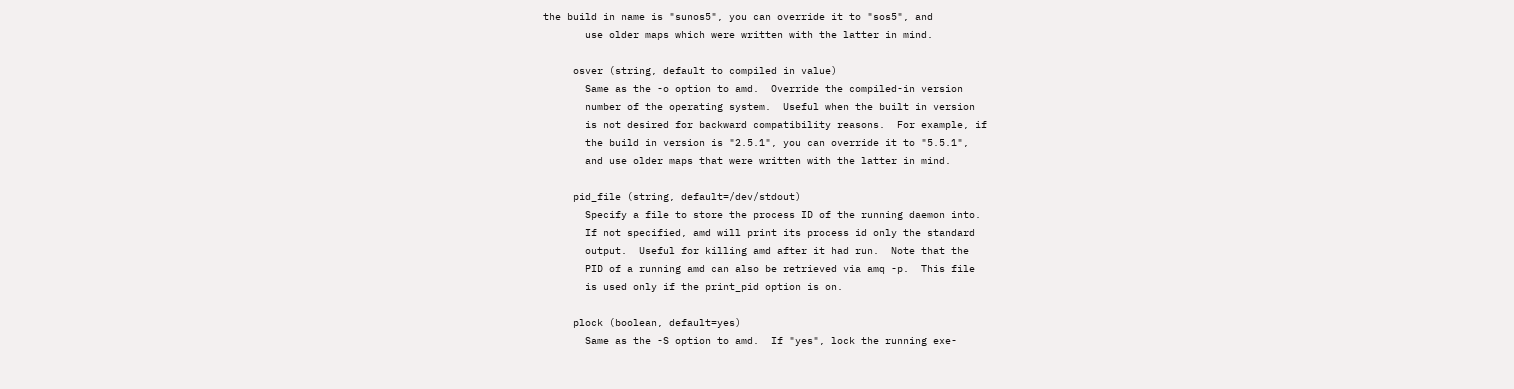the build in name is "sunos5", you can override it to "sos5", and
       use older maps which were written with the latter in mind.

     osver (string, default to compiled in value)
       Same as the -o option to amd.  Override the compiled-in version
       number of the operating system.  Useful when the built in version
       is not desired for backward compatibility reasons.  For example, if
       the build in version is "2.5.1", you can override it to "5.5.1",
       and use older maps that were written with the latter in mind.

     pid_file (string, default=/dev/stdout)
       Specify a file to store the process ID of the running daemon into.
       If not specified, amd will print its process id only the standard
       output.  Useful for killing amd after it had run.  Note that the
       PID of a running amd can also be retrieved via amq -p.  This file
       is used only if the print_pid option is on.

     plock (boolean, default=yes)
       Same as the -S option to amd.  If "yes", lock the running exe-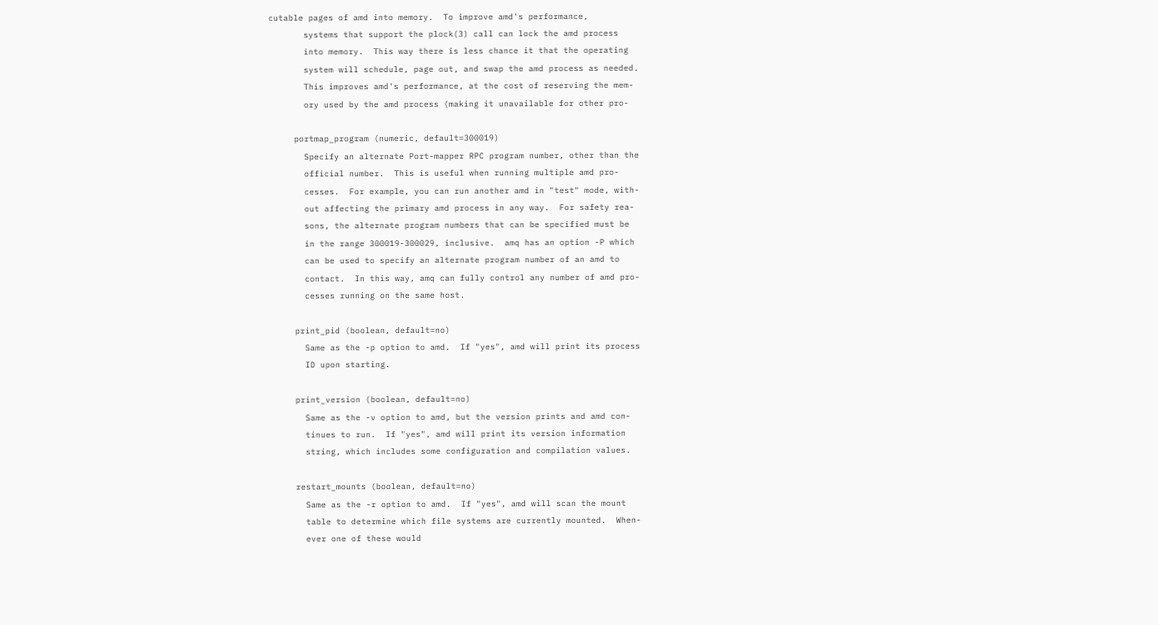cutable pages of amd into memory.  To improve amd's performance,
       systems that support the plock(3) call can lock the amd process
       into memory.  This way there is less chance it that the operating
       system will schedule, page out, and swap the amd process as needed.
       This improves amd's performance, at the cost of reserving the mem-
       ory used by the amd process (making it unavailable for other pro-

     portmap_program (numeric, default=300019)
       Specify an alternate Port-mapper RPC program number, other than the
       official number.  This is useful when running multiple amd pro-
       cesses.  For example, you can run another amd in "test" mode, with-
       out affecting the primary amd process in any way.  For safety rea-
       sons, the alternate program numbers that can be specified must be
       in the range 300019-300029, inclusive.  amq has an option -P which
       can be used to specify an alternate program number of an amd to
       contact.  In this way, amq can fully control any number of amd pro-
       cesses running on the same host.

     print_pid (boolean, default=no)
       Same as the -p option to amd.  If "yes", amd will print its process
       ID upon starting.

     print_version (boolean, default=no)
       Same as the -v option to amd, but the version prints and amd con-
       tinues to run.  If "yes", amd will print its version information
       string, which includes some configuration and compilation values.

     restart_mounts (boolean, default=no)
       Same as the -r option to amd.  If "yes", amd will scan the mount
       table to determine which file systems are currently mounted.  When-
       ever one of these would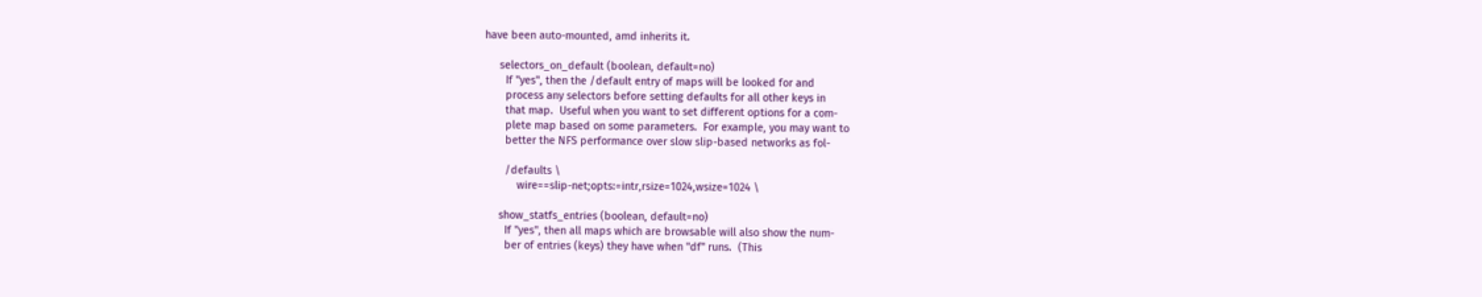have been auto-mounted, amd inherits it.

     selectors_on_default (boolean, default=no)
       If "yes", then the /default entry of maps will be looked for and
       process any selectors before setting defaults for all other keys in
       that map.  Useful when you want to set different options for a com-
       plete map based on some parameters.  For example, you may want to
       better the NFS performance over slow slip-based networks as fol-

       /defaults \
           wire==slip-net;opts:=intr,rsize=1024,wsize=1024 \

     show_statfs_entries (boolean, default=no)
       If "yes", then all maps which are browsable will also show the num-
       ber of entries (keys) they have when "df" runs.  (This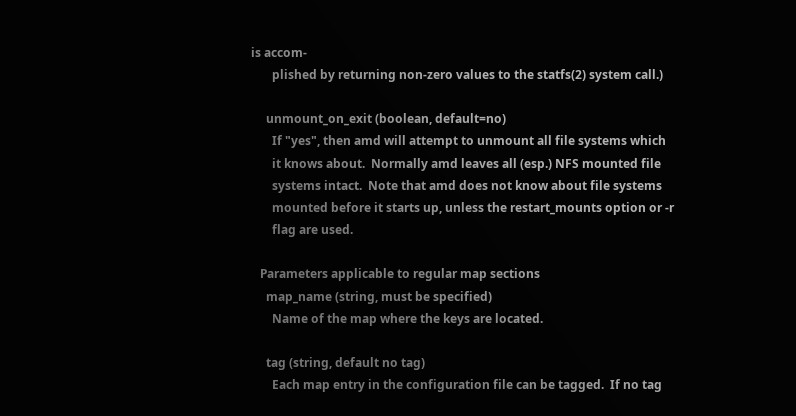is accom-
       plished by returning non-zero values to the statfs(2) system call.)

     unmount_on_exit (boolean, default=no)
       If "yes", then amd will attempt to unmount all file systems which
       it knows about.  Normally amd leaves all (esp.) NFS mounted file
       systems intact.  Note that amd does not know about file systems
       mounted before it starts up, unless the restart_mounts option or -r
       flag are used.

   Parameters applicable to regular map sections
     map_name (string, must be specified)
       Name of the map where the keys are located.

     tag (string, default no tag)
       Each map entry in the configuration file can be tagged.  If no tag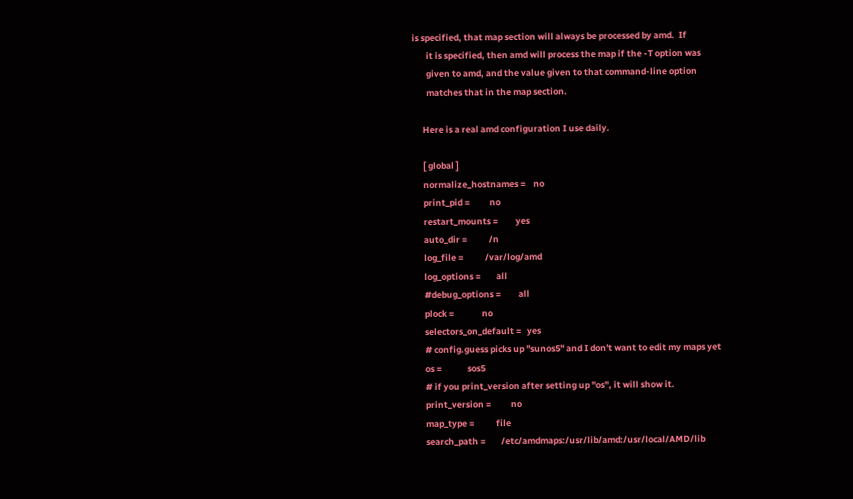is specified, that map section will always be processed by amd.  If
       it is specified, then amd will process the map if the -T option was
       given to amd, and the value given to that command-line option
       matches that in the map section.

     Here is a real amd configuration I use daily.

     [ global ]
     normalize_hostnames =    no
     print_pid =          no
     restart_mounts =         yes
     auto_dir =           /n
     log_file =           /var/log/amd
     log_options =        all
     #debug_options =         all
     plock =              no
     selectors_on_default =   yes
     # config.guess picks up "sunos5" and I don't want to edit my maps yet
     os =             sos5
     # if you print_version after setting up "os", it will show it.
     print_version =          no
     map_type =           file
     search_path =        /etc/amdmaps:/usr/lib/amd:/usr/local/AMD/lib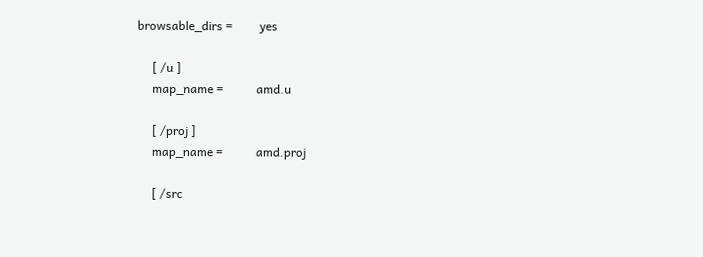browsable_dirs =         yes

     [ /u ]
     map_name =           amd.u

     [ /proj ]
     map_name =           amd.proj

     [ /src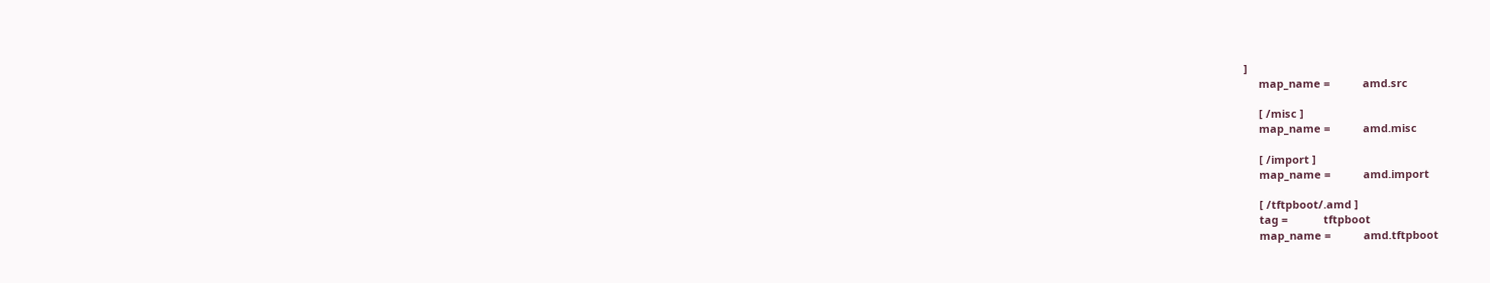]
     map_name =           amd.src

     [ /misc ]
     map_name =           amd.misc

     [ /import ]
     map_name =           amd.import

     [ /tftpboot/.amd ]
     tag =            tftpboot
     map_name =           amd.tftpboot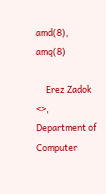amd(8), amq(8)

     Erez Zadok <>, Department of Computer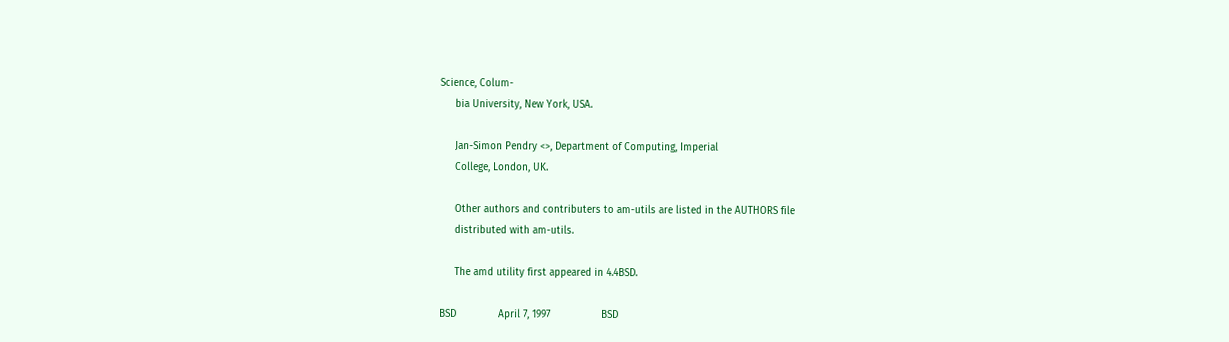Science, Colum-
     bia University, New York, USA.

     Jan-Simon Pendry <>, Department of Computing, Imperial
     College, London, UK.

     Other authors and contributers to am-utils are listed in the AUTHORS file
     distributed with am-utils.

     The amd utility first appeared in 4.4BSD.

BSD              April 7, 1997                 BSD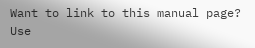Want to link to this manual page? Use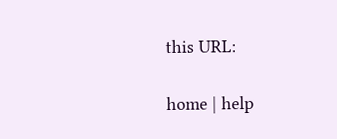this URL:

home | help